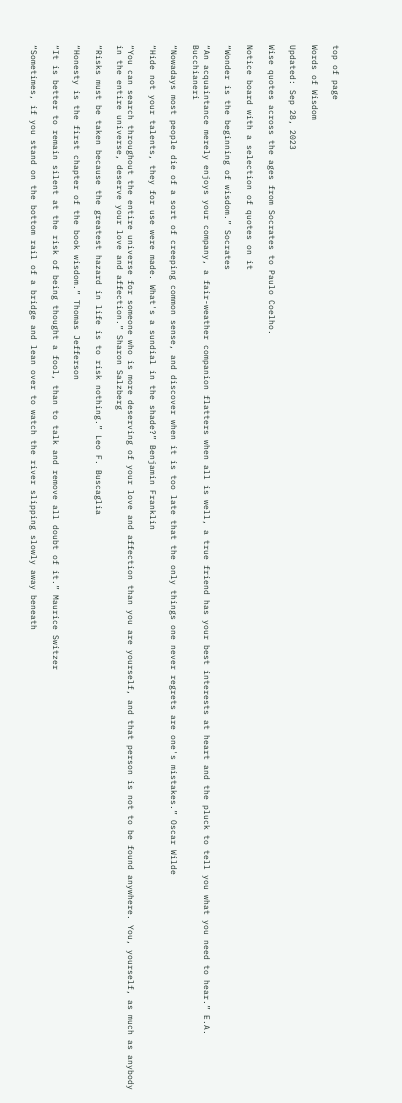top of page

Words of Wisdom

Updated: Sep 28, 2023

Wise quotes across the ages from Socrates to Paulo Coelho.

Notice board with a selection of quotes on it

“Wonder is the beginning of wisdom.” Socrates

“An acquaintance merely enjoys your company, a fair-weather companion flatters when all is well, a true friend has your best interests at heart and the pluck to tell you what you need to hear.” E.A. Bucchianeri

“Nowadays most people die of a sort of creeping common sense, and discover when it is too late that the only things one never regrets are one's mistakes.” Oscar Wilde

“Hide not your talents, they for use were made. What's a sundial in the shade?” Benjamin Franklin

“You can search throughout the entire universe for someone who is more deserving of your love and affection than you are yourself, and that person is not to be found anywhere. You, yourself, as much as anybody in the entire universe, deserve your love and affection.” Sharon Salzberg

“Risks must be taken because the greatest hazard in life is to risk nothing.” Leo F. Buscaglia

“Honesty is the first chapter of the book wisdom.” Thomas Jefferson

“It is better to remain silent at the risk of being thought a fool, than to talk and remove all doubt of it.” Maurice Switzer

“Sometimes, if you stand on the bottom rail of a bridge and lean over to watch the river slipping slowly away beneath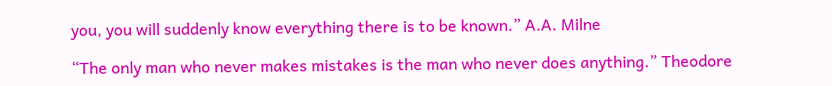you, you will suddenly know everything there is to be known.” A.A. Milne

“The only man who never makes mistakes is the man who never does anything.” Theodore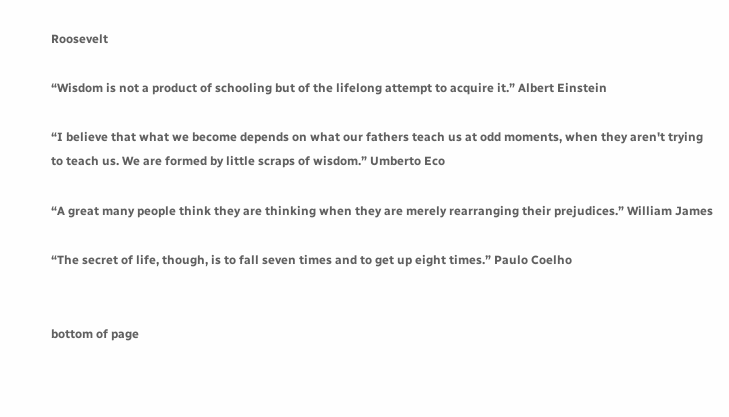Roosevelt

“Wisdom is not a product of schooling but of the lifelong attempt to acquire it.” Albert Einstein

“I believe that what we become depends on what our fathers teach us at odd moments, when they aren't trying to teach us. We are formed by little scraps of wisdom.” Umberto Eco

“A great many people think they are thinking when they are merely rearranging their prejudices.” William James

“The secret of life, though, is to fall seven times and to get up eight times.” Paulo Coelho


bottom of page